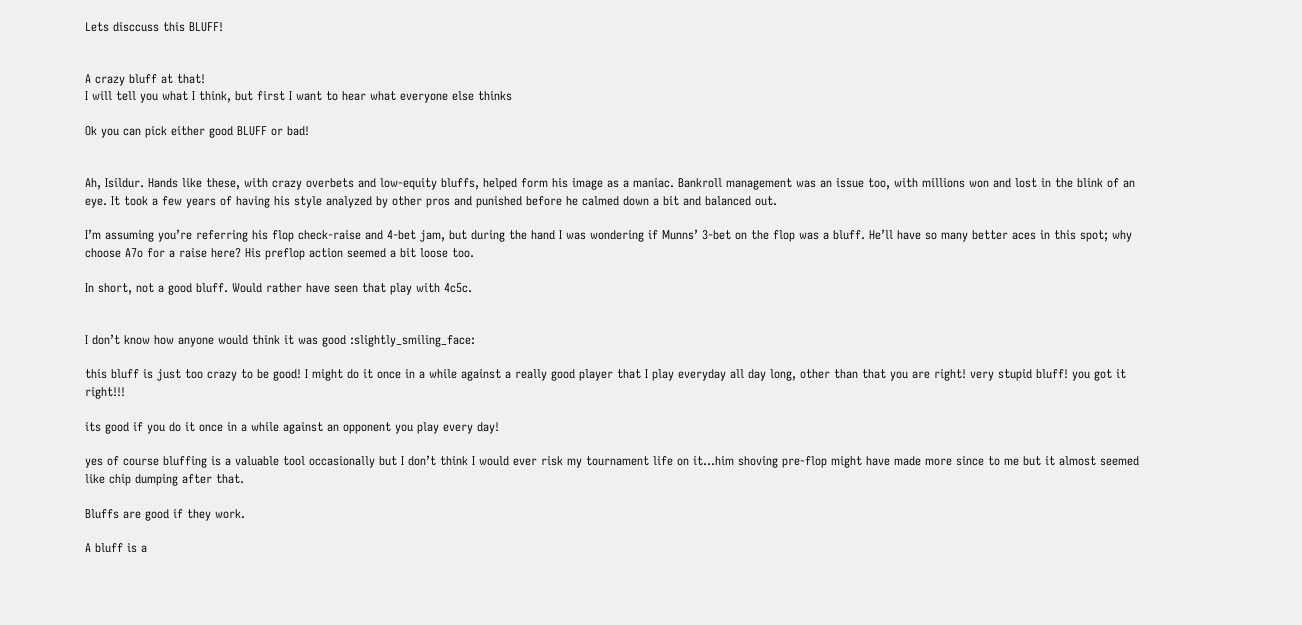Lets disccuss this BLUFF!


A crazy bluff at that!
I will tell you what I think, but first I want to hear what everyone else thinks

Ok you can pick either good BLUFF or bad!


Ah, Isildur. Hands like these, with crazy overbets and low-equity bluffs, helped form his image as a maniac. Bankroll management was an issue too, with millions won and lost in the blink of an eye. It took a few years of having his style analyzed by other pros and punished before he calmed down a bit and balanced out.

I’m assuming you’re referring his flop check-raise and 4-bet jam, but during the hand I was wondering if Munns’ 3-bet on the flop was a bluff. He’ll have so many better aces in this spot; why choose A7o for a raise here? His preflop action seemed a bit loose too.

In short, not a good bluff. Would rather have seen that play with 4c5c.


I don’t know how anyone would think it was good :slightly_smiling_face:

this bluff is just too crazy to be good! I might do it once in a while against a really good player that I play everyday all day long, other than that you are right! very stupid bluff! you got it right!!!

its good if you do it once in a while against an opponent you play every day!

yes of course bluffing is a valuable tool occasionally but I don’t think I would ever risk my tournament life on it…him shoving pre-flop might have made more since to me but it almost seemed like chip dumping after that.

Bluffs are good if they work.

A bluff is a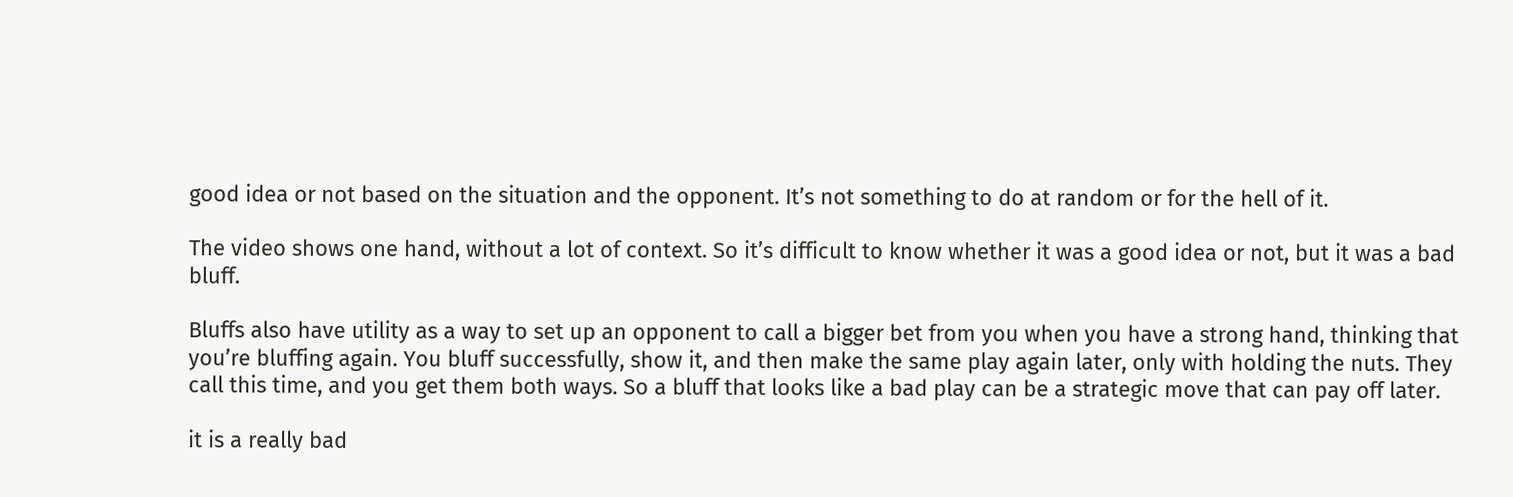good idea or not based on the situation and the opponent. It’s not something to do at random or for the hell of it.

The video shows one hand, without a lot of context. So it’s difficult to know whether it was a good idea or not, but it was a bad bluff.

Bluffs also have utility as a way to set up an opponent to call a bigger bet from you when you have a strong hand, thinking that you’re bluffing again. You bluff successfully, show it, and then make the same play again later, only with holding the nuts. They call this time, and you get them both ways. So a bluff that looks like a bad play can be a strategic move that can pay off later.

it is a really bad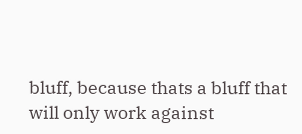bluff, because thats a bluff that will only work against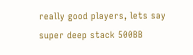really good players, lets say super deep stack 500BB